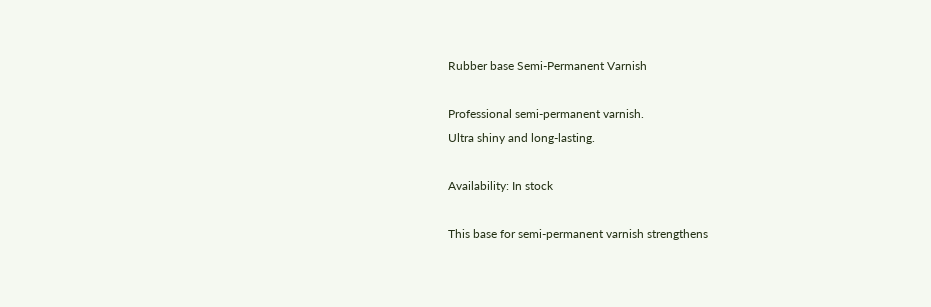Rubber base Semi-Permanent Varnish

Professional semi-permanent varnish.
Ultra shiny and long-lasting.

Availability: In stock

This base for semi-permanent varnish strengthens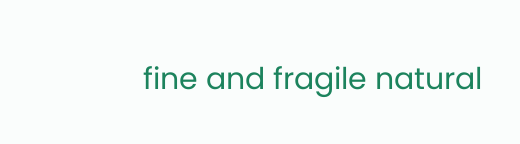fine and fragile natural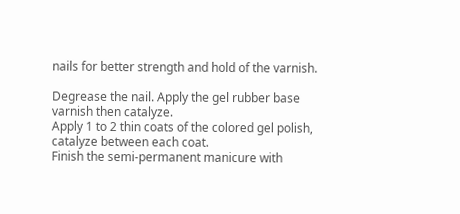nails for better strength and hold of the varnish.

Degrease the nail. Apply the gel rubber base varnish then catalyze.
Apply 1 to 2 thin coats of the colored gel polish, catalyze between each coat.
Finish the semi-permanent manicure with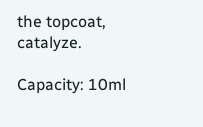the topcoat, catalyze.

Capacity: 10ml